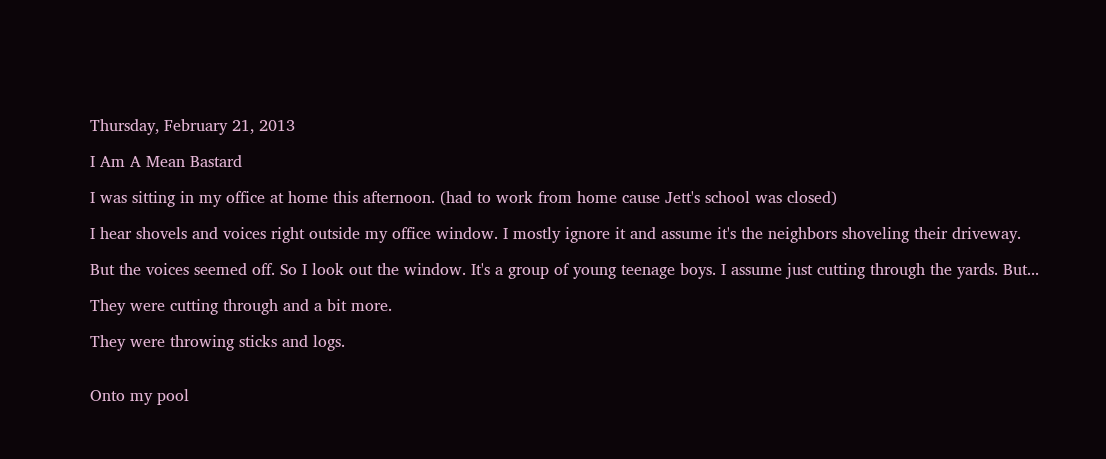Thursday, February 21, 2013

I Am A Mean Bastard

I was sitting in my office at home this afternoon. (had to work from home cause Jett's school was closed)

I hear shovels and voices right outside my office window. I mostly ignore it and assume it's the neighbors shoveling their driveway.

But the voices seemed off. So I look out the window. It's a group of young teenage boys. I assume just cutting through the yards. But...

They were cutting through and a bit more.

They were throwing sticks and logs.


Onto my pool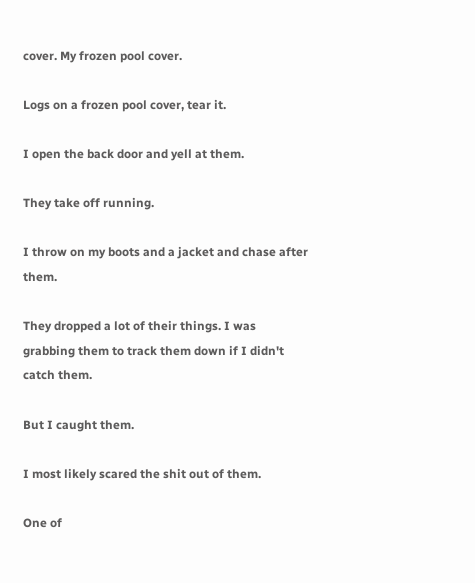cover. My frozen pool cover.

Logs on a frozen pool cover, tear it.

I open the back door and yell at them.

They take off running.

I throw on my boots and a jacket and chase after them.

They dropped a lot of their things. I was grabbing them to track them down if I didn't catch them.

But I caught them.

I most likely scared the shit out of them.

One of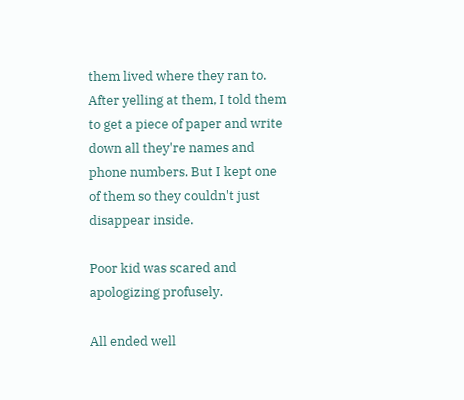them lived where they ran to. After yelling at them, I told them to get a piece of paper and write down all they're names and phone numbers. But I kept one of them so they couldn't just disappear inside.

Poor kid was scared and apologizing profusely.

All ended well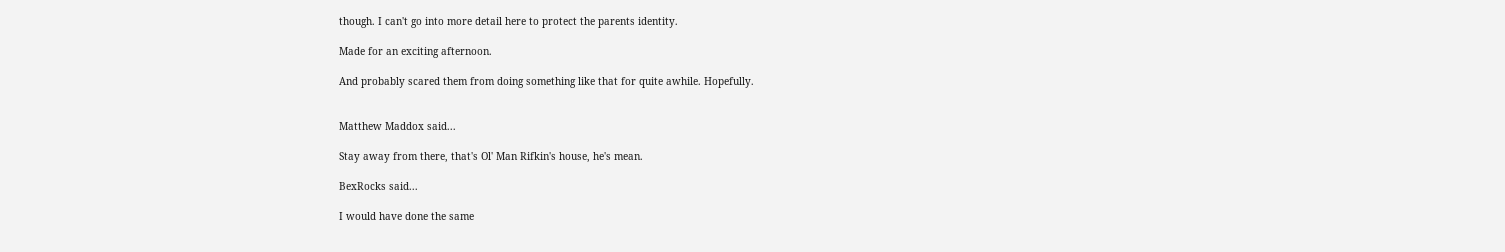though. I can't go into more detail here to protect the parents identity.

Made for an exciting afternoon.

And probably scared them from doing something like that for quite awhile. Hopefully.


Matthew Maddox said...

Stay away from there, that's Ol' Man Rifkin's house, he's mean.

BexRocks said...

I would have done the same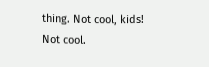thing. Not cool, kids! Not cool.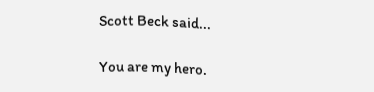Scott Beck said...

You are my hero.